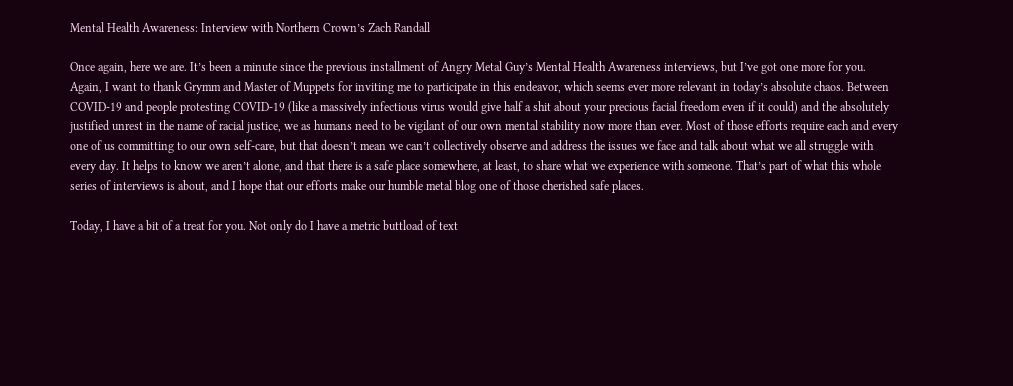Mental Health Awareness: Interview with Northern Crown’s Zach Randall

Once again, here we are. It’s been a minute since the previous installment of Angry Metal Guy’s Mental Health Awareness interviews, but I’ve got one more for you. Again, I want to thank Grymm and Master of Muppets for inviting me to participate in this endeavor, which seems ever more relevant in today’s absolute chaos. Between COVID-19 and people protesting COVID-19 (like a massively infectious virus would give half a shit about your precious facial freedom even if it could) and the absolutely justified unrest in the name of racial justice, we as humans need to be vigilant of our own mental stability now more than ever. Most of those efforts require each and every one of us committing to our own self-care, but that doesn’t mean we can’t collectively observe and address the issues we face and talk about what we all struggle with every day. It helps to know we aren’t alone, and that there is a safe place somewhere, at least, to share what we experience with someone. That’s part of what this whole series of interviews is about, and I hope that our efforts make our humble metal blog one of those cherished safe places.

Today, I have a bit of a treat for you. Not only do I have a metric buttload of text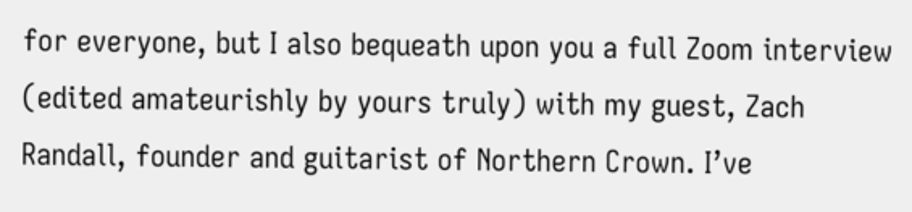for everyone, but I also bequeath upon you a full Zoom interview (edited amateurishly by yours truly) with my guest, Zach Randall, founder and guitarist of Northern Crown. I’ve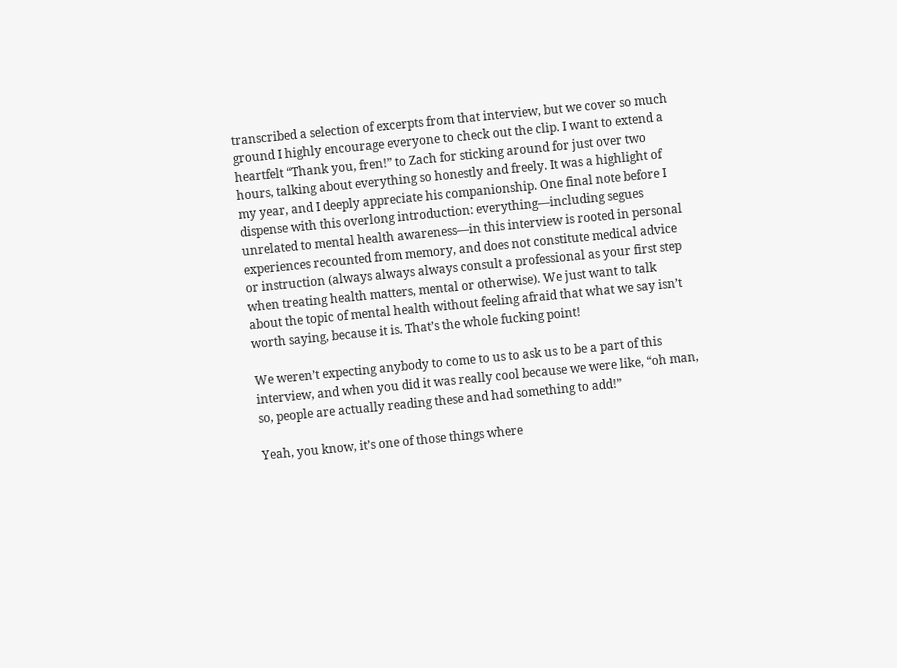transcribed a selection of excerpts from that interview, but we cover so much ground I highly encourage everyone to check out the clip. I want to extend a heartfelt “Thank you, fren!” to Zach for sticking around for just over two hours, talking about everything so honestly and freely. It was a highlight of my year, and I deeply appreciate his companionship. One final note before I dispense with this overlong introduction: everything—including segues unrelated to mental health awareness—in this interview is rooted in personal experiences recounted from memory, and does not constitute medical advice or instruction (always always always consult a professional as your first step when treating health matters, mental or otherwise). We just want to talk about the topic of mental health without feeling afraid that what we say isn’t worth saying, because it is. That’s the whole fucking point!

We weren’t expecting anybody to come to us to ask us to be a part of this interview, and when you did it was really cool because we were like, “oh man, so, people are actually reading these and had something to add!”

Yeah, you know, it’s one of those things where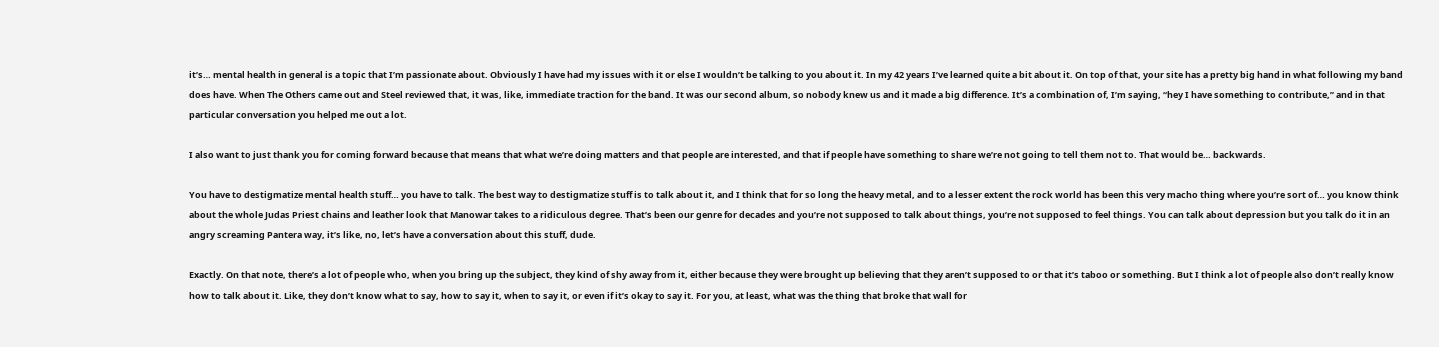it’s… mental health in general is a topic that I’m passionate about. Obviously I have had my issues with it or else I wouldn’t be talking to you about it. In my 42 years I’ve learned quite a bit about it. On top of that, your site has a pretty big hand in what following my band does have. When The Others came out and Steel reviewed that, it was, like, immediate traction for the band. It was our second album, so nobody knew us and it made a big difference. It’s a combination of, I’m saying, “hey I have something to contribute,” and in that particular conversation you helped me out a lot.

I also want to just thank you for coming forward because that means that what we’re doing matters and that people are interested, and that if people have something to share we’re not going to tell them not to. That would be… backwards.

You have to destigmatize mental health stuff… you have to talk. The best way to destigmatize stuff is to talk about it, and I think that for so long the heavy metal, and to a lesser extent the rock world has been this very macho thing where you’re sort of… you know think about the whole Judas Priest chains and leather look that Manowar takes to a ridiculous degree. That’s been our genre for decades and you’re not supposed to talk about things, you’re not supposed to feel things. You can talk about depression but you talk do it in an angry screaming Pantera way, it’s like, no, let’s have a conversation about this stuff, dude.

Exactly. On that note, there’s a lot of people who, when you bring up the subject, they kind of shy away from it, either because they were brought up believing that they aren’t supposed to or that it’s taboo or something. But I think a lot of people also don’t really know how to talk about it. Like, they don’t know what to say, how to say it, when to say it, or even if it’s okay to say it. For you, at least, what was the thing that broke that wall for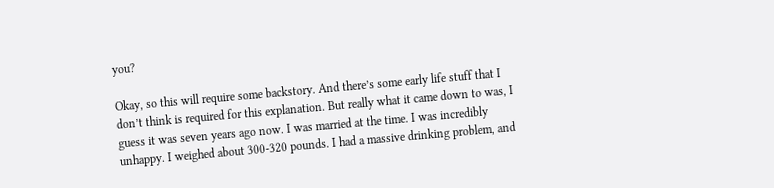you?

Okay, so this will require some backstory. And there’s some early life stuff that I don’t think is required for this explanation. But really what it came down to was, I guess it was seven years ago now. I was married at the time. I was incredibly unhappy. I weighed about 300-320 pounds. I had a massive drinking problem, and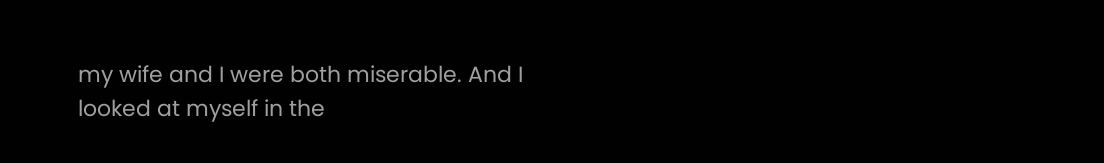my wife and I were both miserable. And I looked at myself in the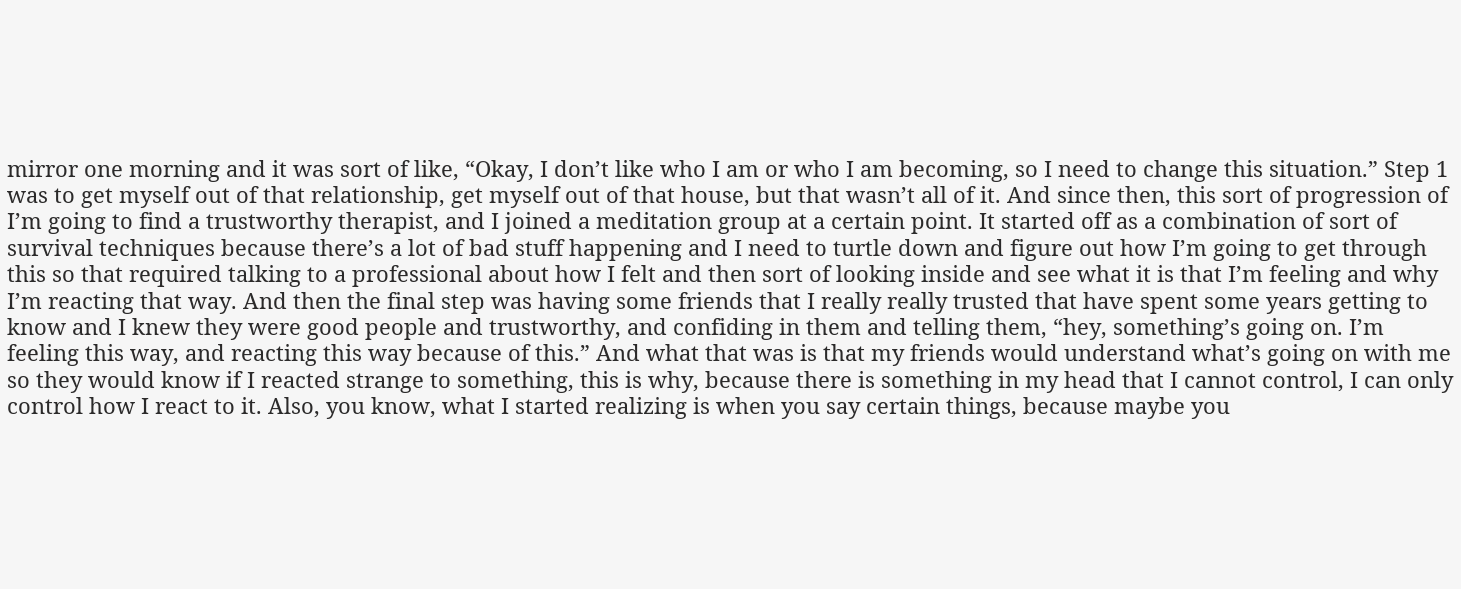mirror one morning and it was sort of like, “Okay, I don’t like who I am or who I am becoming, so I need to change this situation.” Step 1 was to get myself out of that relationship, get myself out of that house, but that wasn’t all of it. And since then, this sort of progression of I’m going to find a trustworthy therapist, and I joined a meditation group at a certain point. It started off as a combination of sort of survival techniques because there’s a lot of bad stuff happening and I need to turtle down and figure out how I’m going to get through this so that required talking to a professional about how I felt and then sort of looking inside and see what it is that I’m feeling and why I’m reacting that way. And then the final step was having some friends that I really really trusted that have spent some years getting to know and I knew they were good people and trustworthy, and confiding in them and telling them, “hey, something’s going on. I’m feeling this way, and reacting this way because of this.” And what that was is that my friends would understand what’s going on with me so they would know if I reacted strange to something, this is why, because there is something in my head that I cannot control, I can only control how I react to it. Also, you know, what I started realizing is when you say certain things, because maybe you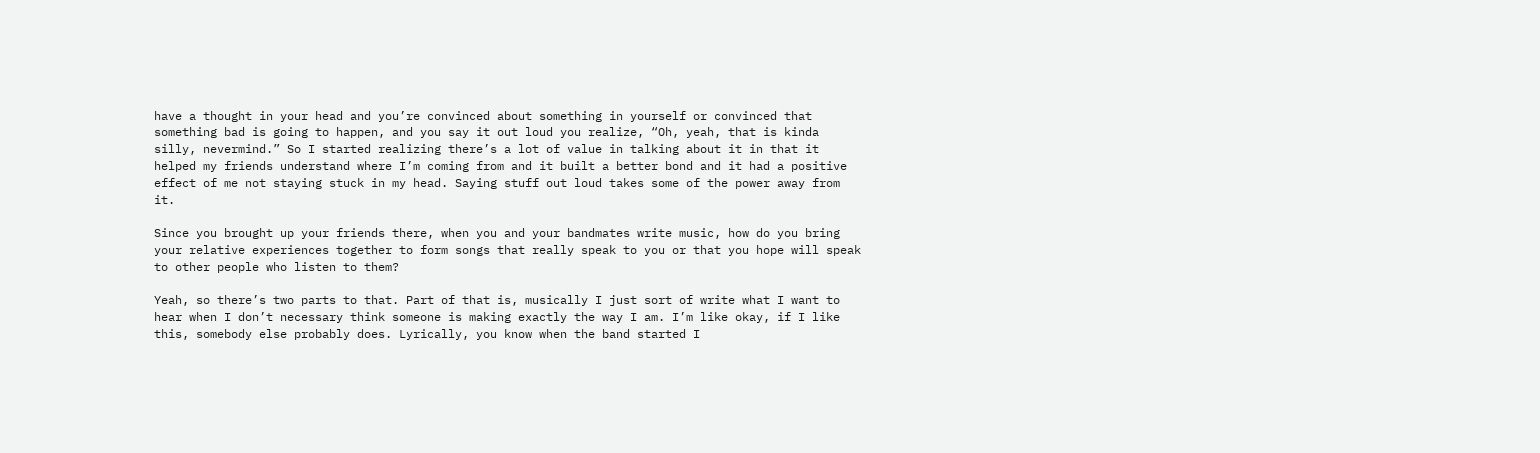have a thought in your head and you’re convinced about something in yourself or convinced that something bad is going to happen, and you say it out loud you realize, “Oh, yeah, that is kinda silly, nevermind.” So I started realizing there’s a lot of value in talking about it in that it helped my friends understand where I’m coming from and it built a better bond and it had a positive effect of me not staying stuck in my head. Saying stuff out loud takes some of the power away from it.

Since you brought up your friends there, when you and your bandmates write music, how do you bring your relative experiences together to form songs that really speak to you or that you hope will speak to other people who listen to them?

Yeah, so there’s two parts to that. Part of that is, musically I just sort of write what I want to hear when I don’t necessary think someone is making exactly the way I am. I’m like okay, if I like this, somebody else probably does. Lyrically, you know when the band started I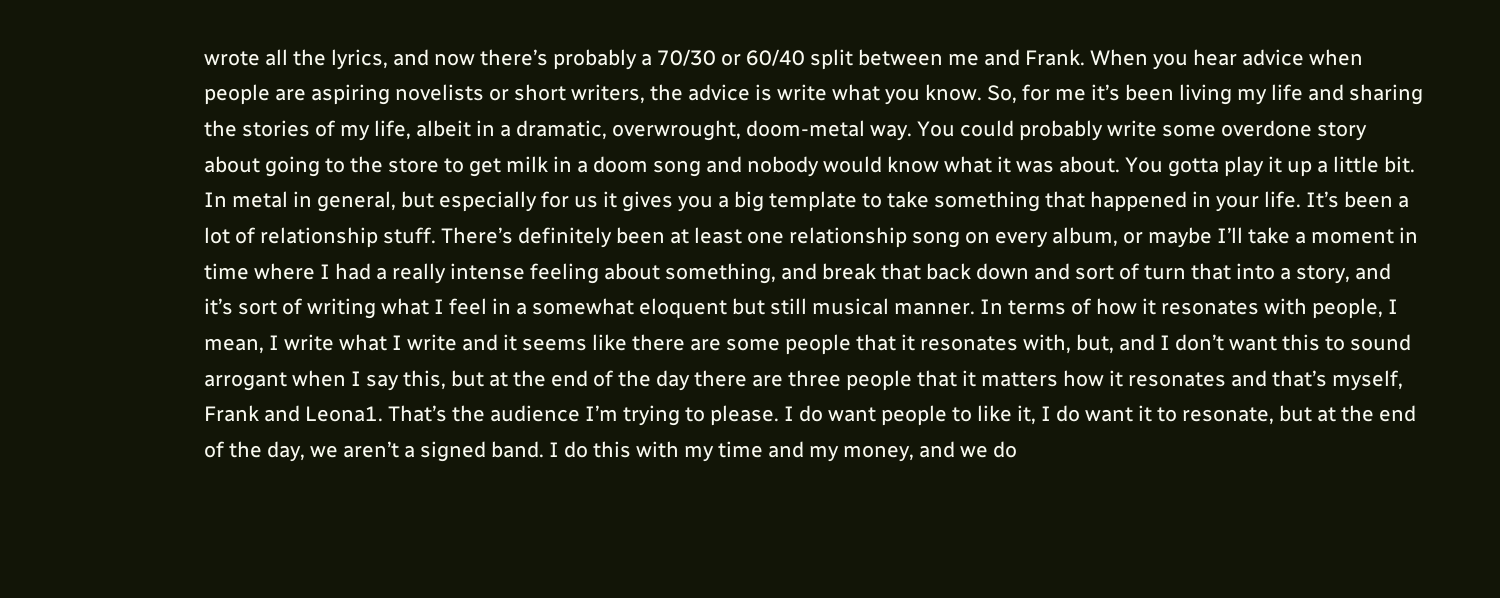wrote all the lyrics, and now there’s probably a 70/30 or 60/40 split between me and Frank. When you hear advice when people are aspiring novelists or short writers, the advice is write what you know. So, for me it’s been living my life and sharing the stories of my life, albeit in a dramatic, overwrought, doom-metal way. You could probably write some overdone story about going to the store to get milk in a doom song and nobody would know what it was about. You gotta play it up a little bit. In metal in general, but especially for us it gives you a big template to take something that happened in your life. It’s been a lot of relationship stuff. There’s definitely been at least one relationship song on every album, or maybe I’ll take a moment in time where I had a really intense feeling about something, and break that back down and sort of turn that into a story, and it’s sort of writing what I feel in a somewhat eloquent but still musical manner. In terms of how it resonates with people, I mean, I write what I write and it seems like there are some people that it resonates with, but, and I don’t want this to sound arrogant when I say this, but at the end of the day there are three people that it matters how it resonates and that’s myself, Frank and Leona1. That’s the audience I’m trying to please. I do want people to like it, I do want it to resonate, but at the end of the day, we aren’t a signed band. I do this with my time and my money, and we do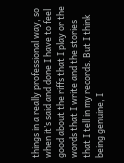things in a really professional way, so when it’s said and done I have to feel good about the riffs that I play or the words that I write and the stories that I tell in my records. But I think being genuine, I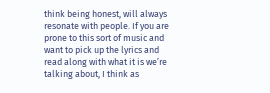think being honest, will always resonate with people. If you are prone to this sort of music and want to pick up the lyrics and read along with what it is we’re talking about, I think as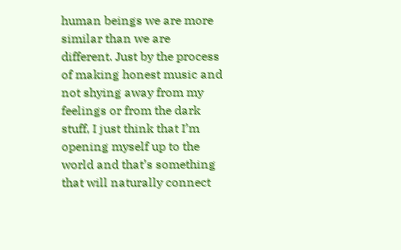human beings we are more similar than we are different. Just by the process of making honest music and not shying away from my feelings or from the dark stuff, I just think that I’m opening myself up to the world and that’s something that will naturally connect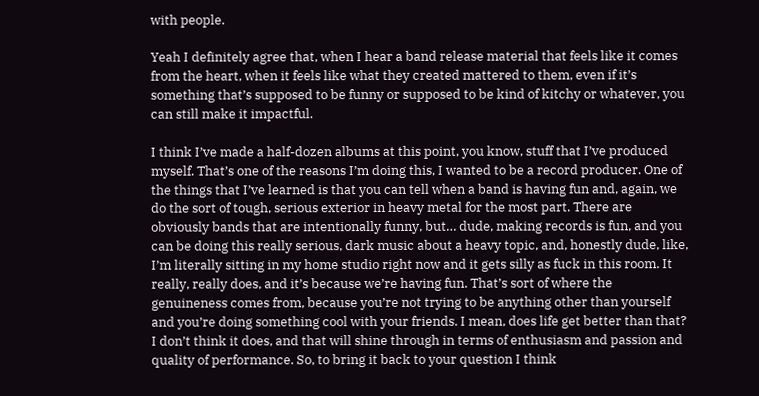with people.

Yeah I definitely agree that, when I hear a band release material that feels like it comes from the heart, when it feels like what they created mattered to them, even if it’s something that’s supposed to be funny or supposed to be kind of kitchy or whatever, you can still make it impactful.

I think I’ve made a half-dozen albums at this point, you know, stuff that I’ve produced myself. That’s one of the reasons I’m doing this, I wanted to be a record producer. One of the things that I’ve learned is that you can tell when a band is having fun and, again, we do the sort of tough, serious exterior in heavy metal for the most part. There are obviously bands that are intentionally funny, but… dude, making records is fun, and you can be doing this really serious, dark music about a heavy topic, and, honestly dude, like, I’m literally sitting in my home studio right now and it gets silly as fuck in this room. It really, really does, and it’s because we’re having fun. That’s sort of where the genuineness comes from, because you’re not trying to be anything other than yourself and you’re doing something cool with your friends. I mean, does life get better than that? I don’t think it does, and that will shine through in terms of enthusiasm and passion and quality of performance. So, to bring it back to your question I think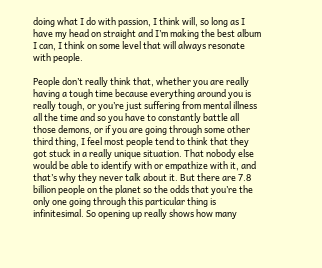doing what I do with passion, I think will, so long as I have my head on straight and I’m making the best album I can, I think on some level that will always resonate with people.

People don’t really think that, whether you are really having a tough time because everything around you is really tough, or you’re just suffering from mental illness all the time and so you have to constantly battle all those demons, or if you are going through some other third thing, I feel most people tend to think that they got stuck in a really unique situation. That nobody else would be able to identify with or empathize with it, and that’s why they never talk about it. But there are 7.8 billion people on the planet so the odds that you’re the only one going through this particular thing is infinitesimal. So opening up really shows how many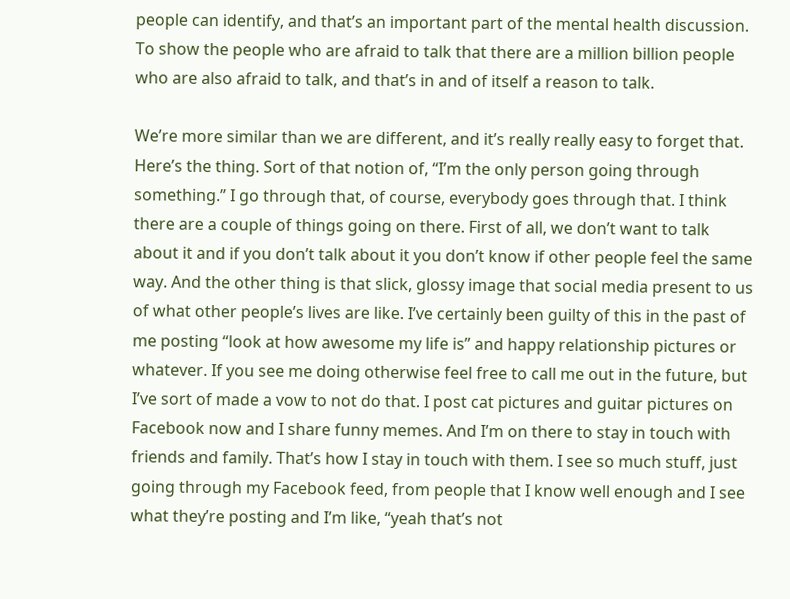people can identify, and that’s an important part of the mental health discussion. To show the people who are afraid to talk that there are a million billion people who are also afraid to talk, and that’s in and of itself a reason to talk.

We’re more similar than we are different, and it’s really really easy to forget that. Here’s the thing. Sort of that notion of, “I’m the only person going through something.” I go through that, of course, everybody goes through that. I think there are a couple of things going on there. First of all, we don’t want to talk about it and if you don’t talk about it you don’t know if other people feel the same way. And the other thing is that slick, glossy image that social media present to us of what other people’s lives are like. I’ve certainly been guilty of this in the past of me posting “look at how awesome my life is” and happy relationship pictures or whatever. If you see me doing otherwise feel free to call me out in the future, but I’ve sort of made a vow to not do that. I post cat pictures and guitar pictures on Facebook now and I share funny memes. And I’m on there to stay in touch with friends and family. That’s how I stay in touch with them. I see so much stuff, just going through my Facebook feed, from people that I know well enough and I see what they’re posting and I’m like, “yeah that’s not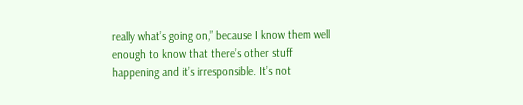really what’s going on,” because I know them well enough to know that there’s other stuff happening and it’s irresponsible. It’s not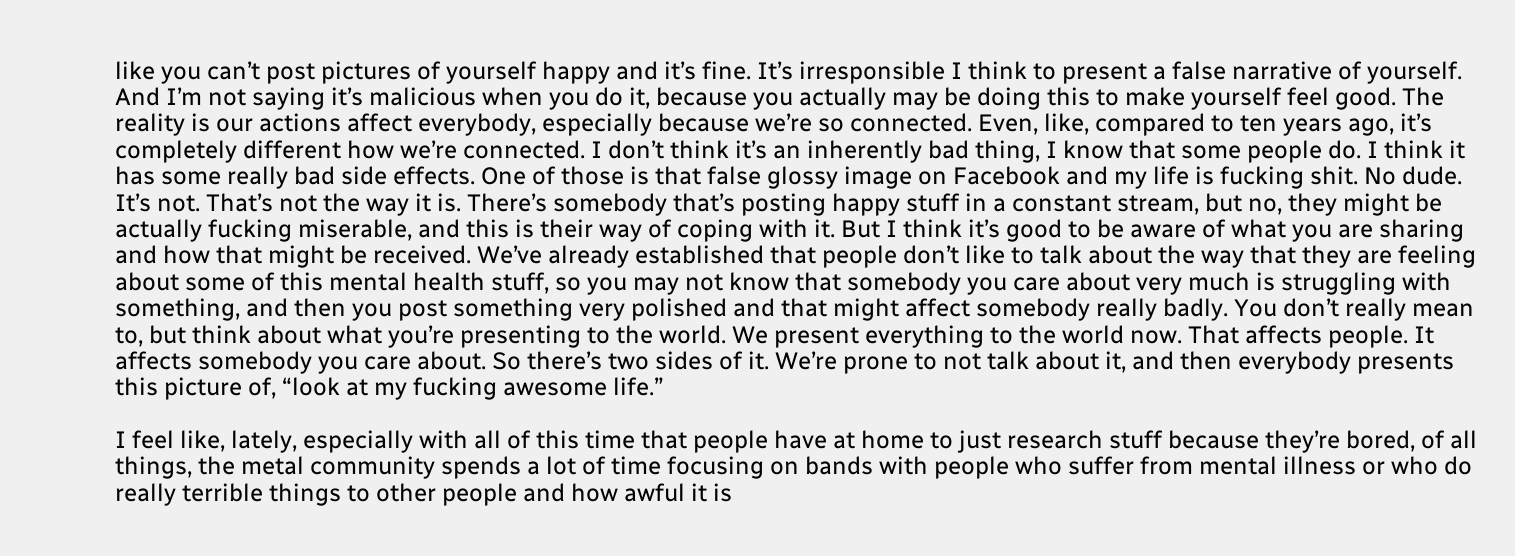like you can’t post pictures of yourself happy and it’s fine. It’s irresponsible I think to present a false narrative of yourself. And I’m not saying it’s malicious when you do it, because you actually may be doing this to make yourself feel good. The reality is our actions affect everybody, especially because we’re so connected. Even, like, compared to ten years ago, it’s completely different how we’re connected. I don’t think it’s an inherently bad thing, I know that some people do. I think it has some really bad side effects. One of those is that false glossy image on Facebook and my life is fucking shit. No dude. It’s not. That’s not the way it is. There’s somebody that’s posting happy stuff in a constant stream, but no, they might be actually fucking miserable, and this is their way of coping with it. But I think it’s good to be aware of what you are sharing and how that might be received. We’ve already established that people don’t like to talk about the way that they are feeling about some of this mental health stuff, so you may not know that somebody you care about very much is struggling with something, and then you post something very polished and that might affect somebody really badly. You don’t really mean to, but think about what you’re presenting to the world. We present everything to the world now. That affects people. It affects somebody you care about. So there’s two sides of it. We’re prone to not talk about it, and then everybody presents this picture of, “look at my fucking awesome life.”

I feel like, lately, especially with all of this time that people have at home to just research stuff because they’re bored, of all things, the metal community spends a lot of time focusing on bands with people who suffer from mental illness or who do really terrible things to other people and how awful it is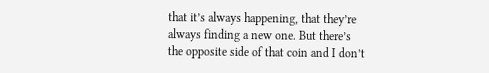that it’s always happening, that they’re always finding a new one. But there’s the opposite side of that coin and I don’t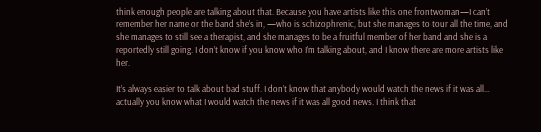think enough people are talking about that. Because you have artists like this one frontwoman—I can’t remember her name or the band she’s in, —who is schizophrenic, but she manages to tour all the time, and she manages to still see a therapist, and she manages to be a fruitful member of her band and she is a reportedly still going. I don’t know if you know who I’m talking about, and I know there are more artists like her.

It’s always easier to talk about bad stuff. I don’t know that anybody would watch the news if it was all… actually you know what I would watch the news if it was all good news. I think that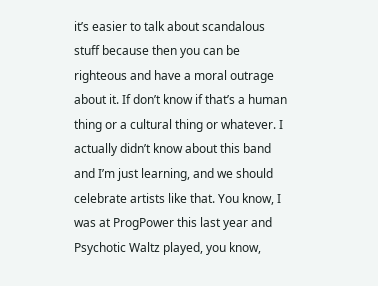it’s easier to talk about scandalous stuff because then you can be righteous and have a moral outrage about it. If don’t know if that’s a human thing or a cultural thing or whatever. I actually didn’t know about this band and I’m just learning, and we should celebrate artists like that. You know, I was at ProgPower this last year and Psychotic Waltz played, you know,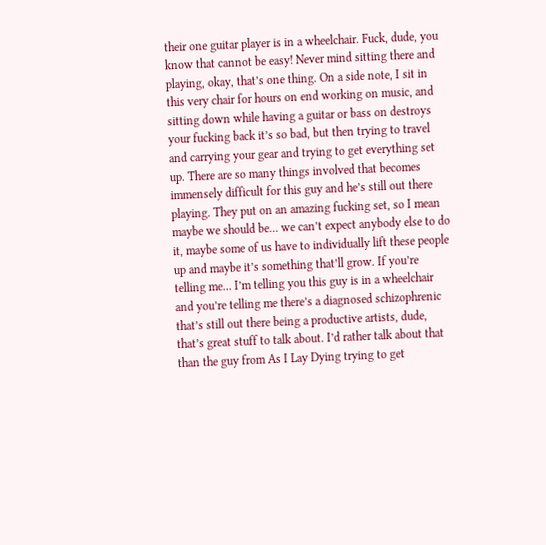their one guitar player is in a wheelchair. Fuck, dude, you know that cannot be easy! Never mind sitting there and playing, okay, that’s one thing. On a side note, I sit in this very chair for hours on end working on music, and sitting down while having a guitar or bass on destroys your fucking back it’s so bad, but then trying to travel and carrying your gear and trying to get everything set up. There are so many things involved that becomes immensely difficult for this guy and he’s still out there playing. They put on an amazing fucking set, so I mean maybe we should be… we can’t expect anybody else to do it, maybe some of us have to individually lift these people up and maybe it’s something that’ll grow. If you’re telling me… I’m telling you this guy is in a wheelchair and you’re telling me there’s a diagnosed schizophrenic that’s still out there being a productive artists, dude, that’s great stuff to talk about. I’d rather talk about that than the guy from As I Lay Dying trying to get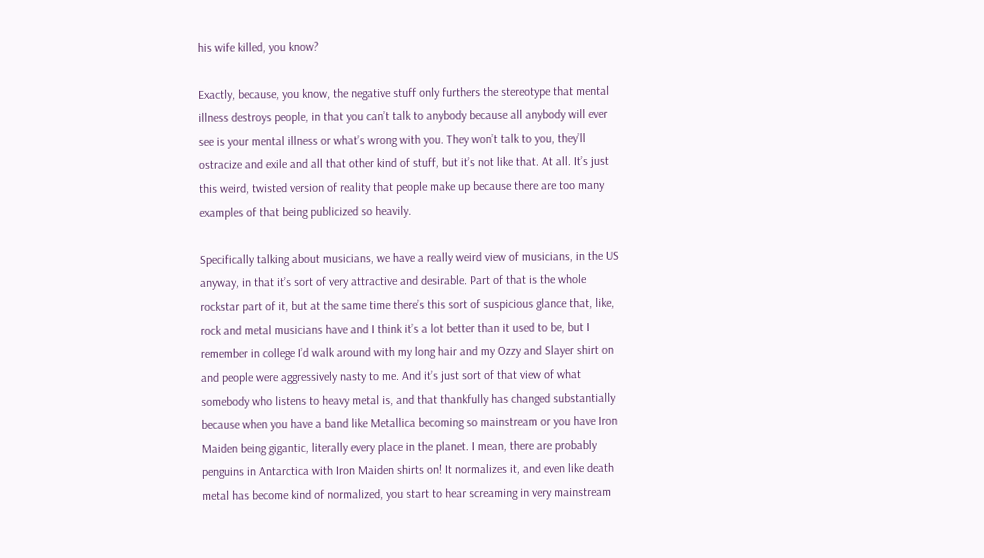his wife killed, you know?

Exactly, because, you know, the negative stuff only furthers the stereotype that mental illness destroys people, in that you can’t talk to anybody because all anybody will ever see is your mental illness or what’s wrong with you. They won’t talk to you, they’ll ostracize and exile and all that other kind of stuff, but it’s not like that. At all. It’s just this weird, twisted version of reality that people make up because there are too many examples of that being publicized so heavily.

Specifically talking about musicians, we have a really weird view of musicians, in the US anyway, in that it’s sort of very attractive and desirable. Part of that is the whole rockstar part of it, but at the same time there’s this sort of suspicious glance that, like, rock and metal musicians have and I think it’s a lot better than it used to be, but I remember in college I’d walk around with my long hair and my Ozzy and Slayer shirt on and people were aggressively nasty to me. And it’s just sort of that view of what somebody who listens to heavy metal is, and that thankfully has changed substantially because when you have a band like Metallica becoming so mainstream or you have Iron Maiden being gigantic, literally every place in the planet. I mean, there are probably penguins in Antarctica with Iron Maiden shirts on! It normalizes it, and even like death metal has become kind of normalized, you start to hear screaming in very mainstream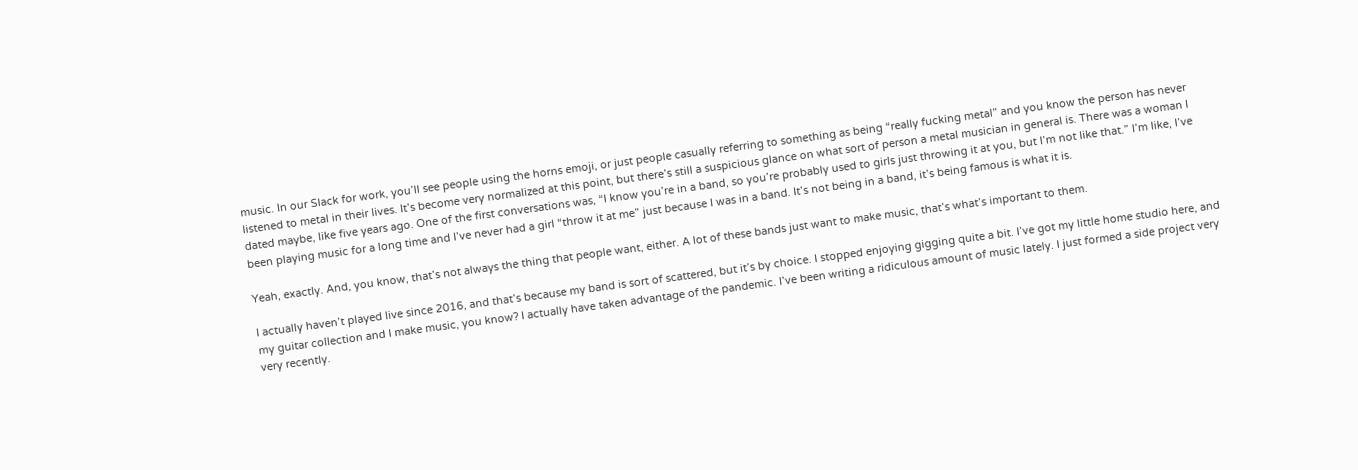music. In our Slack for work, you’ll see people using the horns emoji, or just people casually referring to something as being “really fucking metal” and you know the person has never listened to metal in their lives. It’s become very normalized at this point, but there’s still a suspicious glance on what sort of person a metal musician in general is. There was a woman I dated maybe, like five years ago. One of the first conversations was, “I know you’re in a band, so you’re probably used to girls just throwing it at you, but I’m not like that.” I’m like, I’ve been playing music for a long time and I’ve never had a girl “throw it at me” just because I was in a band. It’s not being in a band, it’s being famous is what it is.

Yeah, exactly. And, you know, that’s not always the thing that people want, either. A lot of these bands just want to make music, that’s what’s important to them.

I actually haven’t played live since 2016, and that’s because my band is sort of scattered, but it’s by choice. I stopped enjoying gigging quite a bit. I’ve got my little home studio here, and my guitar collection and I make music, you know? I actually have taken advantage of the pandemic. I’ve been writing a ridiculous amount of music lately. I just formed a side project very very recently.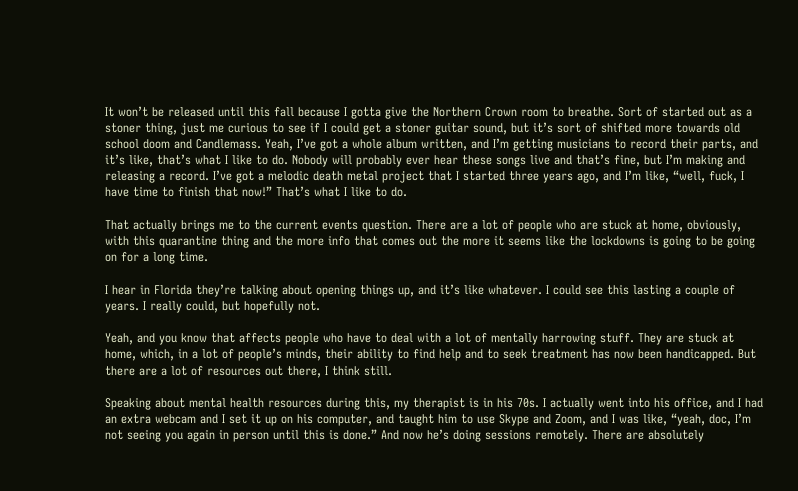It won’t be released until this fall because I gotta give the Northern Crown room to breathe. Sort of started out as a stoner thing, just me curious to see if I could get a stoner guitar sound, but it’s sort of shifted more towards old school doom and Candlemass. Yeah, I’ve got a whole album written, and I’m getting musicians to record their parts, and it’s like, that’s what I like to do. Nobody will probably ever hear these songs live and that’s fine, but I’m making and releasing a record. I’ve got a melodic death metal project that I started three years ago, and I’m like, “well, fuck, I have time to finish that now!” That’s what I like to do.

That actually brings me to the current events question. There are a lot of people who are stuck at home, obviously, with this quarantine thing and the more info that comes out the more it seems like the lockdowns is going to be going on for a long time.

I hear in Florida they’re talking about opening things up, and it’s like whatever. I could see this lasting a couple of years. I really could, but hopefully not.

Yeah, and you know that affects people who have to deal with a lot of mentally harrowing stuff. They are stuck at home, which, in a lot of people’s minds, their ability to find help and to seek treatment has now been handicapped. But there are a lot of resources out there, I think still.

Speaking about mental health resources during this, my therapist is in his 70s. I actually went into his office, and I had an extra webcam and I set it up on his computer, and taught him to use Skype and Zoom, and I was like, “yeah, doc, I’m not seeing you again in person until this is done.” And now he’s doing sessions remotely. There are absolutely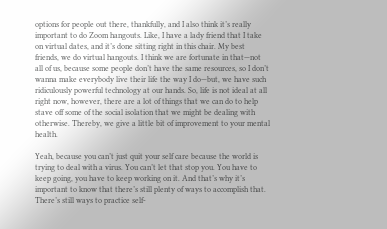options for people out there, thankfully, and I also think it’s really important to do Zoom hangouts. Like, I have a lady friend that I take on virtual dates, and it’s done sitting right in this chair. My best friends, we do virtual hangouts. I think we are fortunate in that—not all of us, because some people don’t have the same resources, so I don’t wanna make everybody live their life the way I do—but, we have such ridiculously powerful technology at our hands. So, life is not ideal at all right now, however, there are a lot of things that we can do to help stave off some of the social isolation that we might be dealing with otherwise. Thereby, we give a little bit of improvement to your mental health.

Yeah, because you can’t just quit your self care because the world is trying to deal with a virus. You can’t let that stop you. You have to keep going, you have to keep working on it. And that’s why it’s important to know that there’s still plenty of ways to accomplish that. There’s still ways to practice self-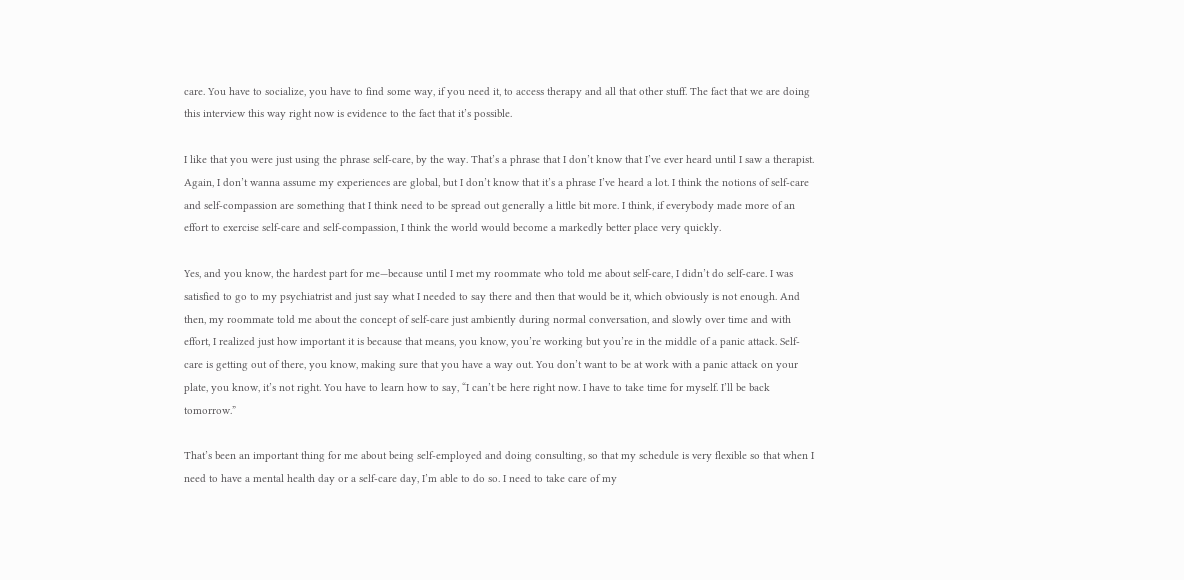care. You have to socialize, you have to find some way, if you need it, to access therapy and all that other stuff. The fact that we are doing this interview this way right now is evidence to the fact that it’s possible.

I like that you were just using the phrase self-care, by the way. That’s a phrase that I don’t know that I’ve ever heard until I saw a therapist. Again, I don’t wanna assume my experiences are global, but I don’t know that it’s a phrase I’ve heard a lot. I think the notions of self-care and self-compassion are something that I think need to be spread out generally a little bit more. I think, if everybody made more of an effort to exercise self-care and self-compassion, I think the world would become a markedly better place very quickly.

Yes, and you know, the hardest part for me—because until I met my roommate who told me about self-care, I didn’t do self-care. I was satisfied to go to my psychiatrist and just say what I needed to say there and then that would be it, which obviously is not enough. And then, my roommate told me about the concept of self-care just ambiently during normal conversation, and slowly over time and with effort, I realized just how important it is because that means, you know, you’re working but you’re in the middle of a panic attack. Self-care is getting out of there, you know, making sure that you have a way out. You don’t want to be at work with a panic attack on your plate, you know, it’s not right. You have to learn how to say, “I can’t be here right now. I have to take time for myself. I’ll be back tomorrow.”

That’s been an important thing for me about being self-employed and doing consulting, so that my schedule is very flexible so that when I need to have a mental health day or a self-care day, I’m able to do so. I need to take care of my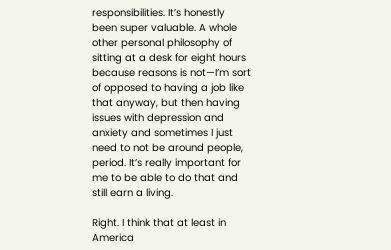responsibilities. It’s honestly been super valuable. A whole other personal philosophy of sitting at a desk for eight hours because reasons is not—I’m sort of opposed to having a job like that anyway, but then having issues with depression and anxiety and sometimes I just need to not be around people, period. It’s really important for me to be able to do that and still earn a living.

Right. I think that at least in America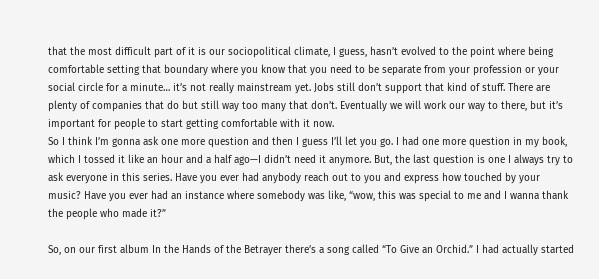that the most difficult part of it is our sociopolitical climate, I guess, hasn’t evolved to the point where being comfortable setting that boundary where you know that you need to be separate from your profession or your social circle for a minute… it’s not really mainstream yet. Jobs still don’t support that kind of stuff. There are plenty of companies that do but still way too many that don’t. Eventually we will work our way to there, but it’s important for people to start getting comfortable with it now.
So I think I’m gonna ask one more question and then I guess I’ll let you go. I had one more question in my book, which I tossed it like an hour and a half ago—I didn’t need it anymore. But, the last question is one I always try to ask everyone in this series. Have you ever had anybody reach out to you and express how touched by your music? Have you ever had an instance where somebody was like, “wow, this was special to me and I wanna thank the people who made it?”

So, on our first album In the Hands of the Betrayer there’s a song called “To Give an Orchid.” I had actually started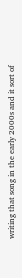writing that song in the early 2000s and it sort of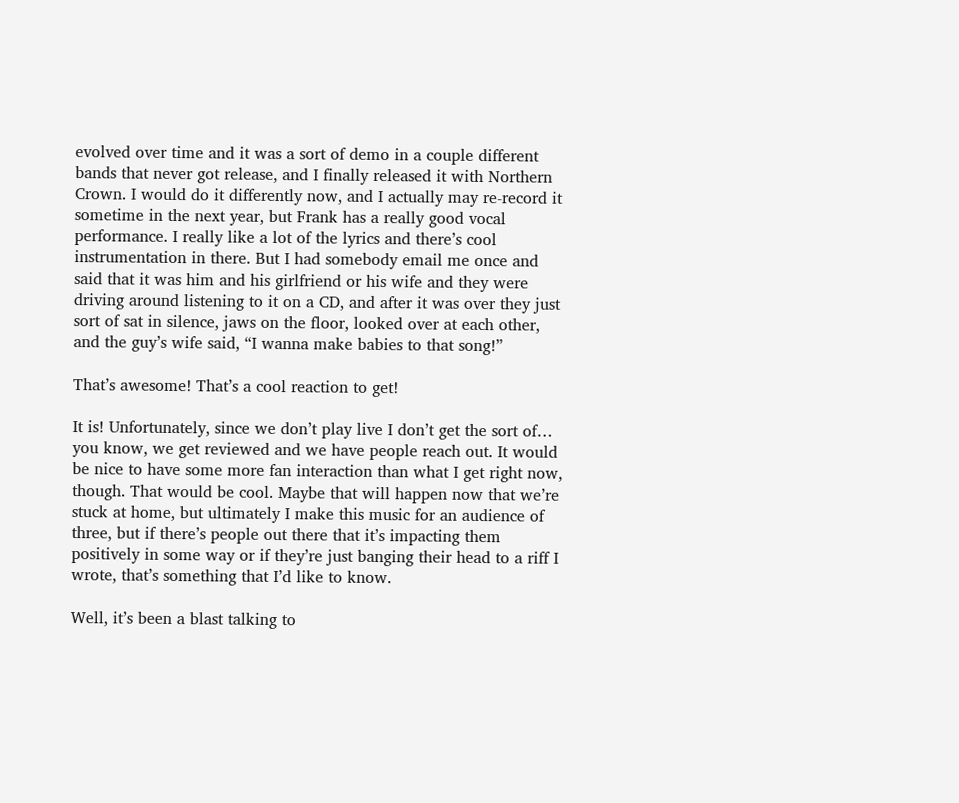evolved over time and it was a sort of demo in a couple different bands that never got release, and I finally released it with Northern Crown. I would do it differently now, and I actually may re-record it sometime in the next year, but Frank has a really good vocal performance. I really like a lot of the lyrics and there’s cool instrumentation in there. But I had somebody email me once and said that it was him and his girlfriend or his wife and they were driving around listening to it on a CD, and after it was over they just sort of sat in silence, jaws on the floor, looked over at each other, and the guy’s wife said, “I wanna make babies to that song!”

That’s awesome! That’s a cool reaction to get!

It is! Unfortunately, since we don’t play live I don’t get the sort of… you know, we get reviewed and we have people reach out. It would be nice to have some more fan interaction than what I get right now, though. That would be cool. Maybe that will happen now that we’re stuck at home, but ultimately I make this music for an audience of three, but if there’s people out there that it’s impacting them positively in some way or if they’re just banging their head to a riff I wrote, that’s something that I’d like to know.

Well, it’s been a blast talking to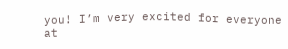you! I’m very excited for everyone at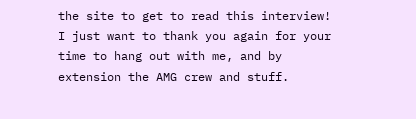the site to get to read this interview! I just want to thank you again for your time to hang out with me, and by extension the AMG crew and stuff.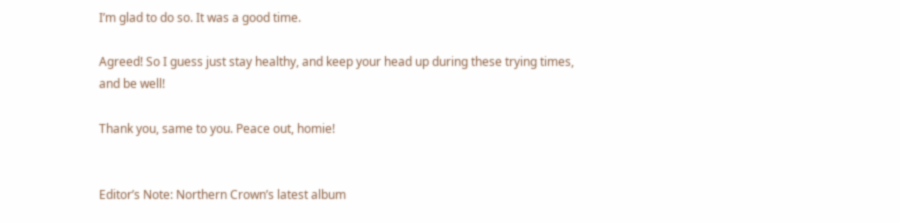I’m glad to do so. It was a good time.

Agreed! So I guess just stay healthy, and keep your head up during these trying times, and be well!

Thank you, same to you. Peace out, homie!


Editor’s Note: Northern Crown’s latest album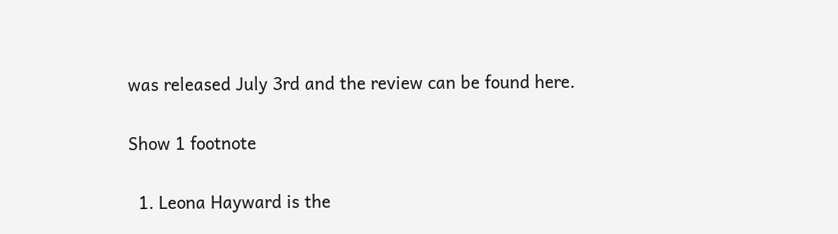was released July 3rd and the review can be found here.

Show 1 footnote

  1. Leona Hayward is the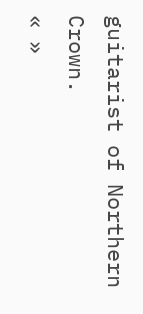guitarist of Northern Crown.
« »